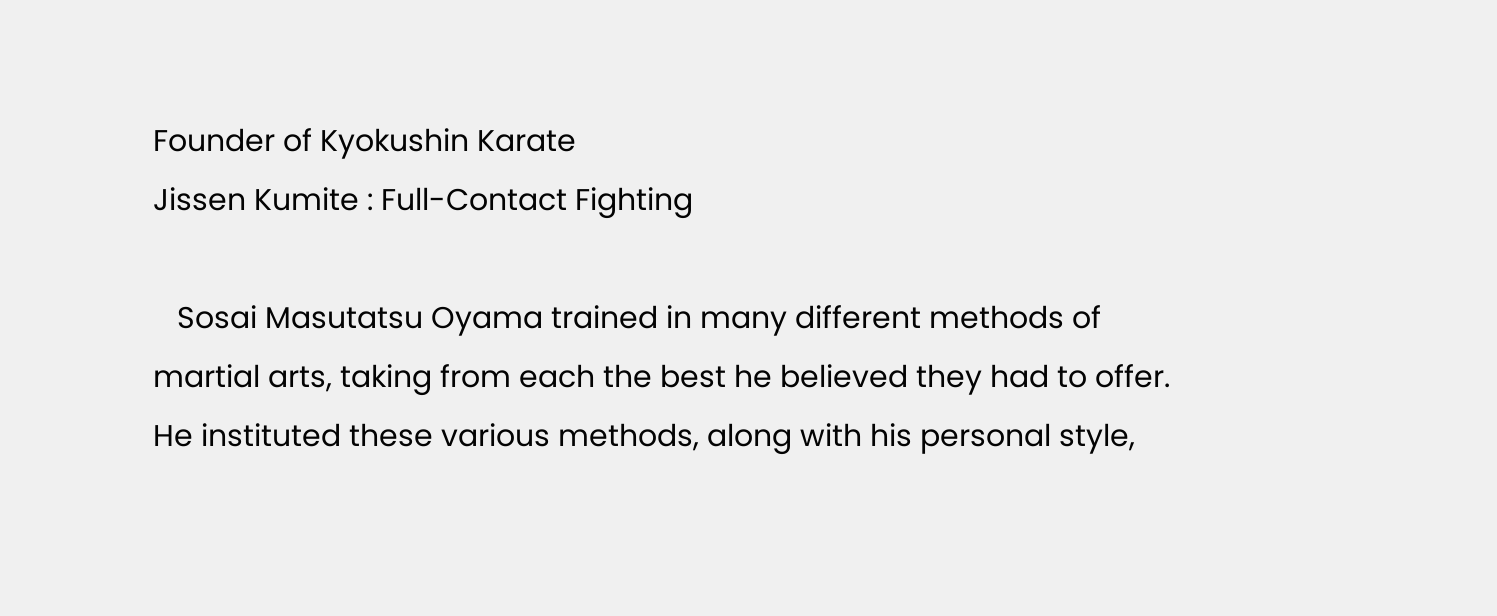Founder of Kyokushin Karate
Jissen Kumite : Full-Contact Fighting

   Sosai Masutatsu Oyama trained in many different methods of martial arts, taking from each the best he believed they had to offer. He instituted these various methods, along with his personal style,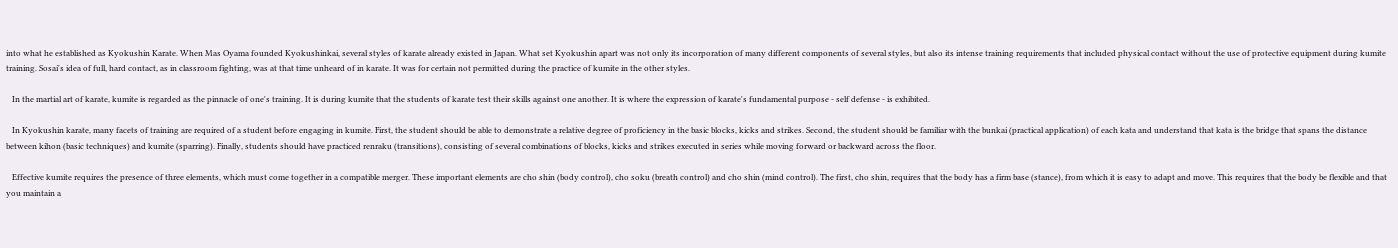into what he established as Kyokushin Karate. When Mas Oyama founded Kyokushinkai, several styles of karate already existed in Japan. What set Kyokushin apart was not only its incorporation of many different components of several styles, but also its intense training requirements that included physical contact without the use of protective equipment during kumite training. Sosai's idea of full, hard contact, as in classroom fighting, was at that time unheard of in karate. It was for certain not permitted during the practice of kumite in the other styles.

   In the martial art of karate, kumite is regarded as the pinnacle of one's training. It is during kumite that the students of karate test their skills against one another. It is where the expression of karate's fundamental purpose - self defense - is exhibited.

   In Kyokushin karate, many facets of training are required of a student before engaging in kumite. First, the student should be able to demonstrate a relative degree of proficiency in the basic blocks, kicks and strikes. Second, the student should be familiar with the bunkai (practical application) of each kata and understand that kata is the bridge that spans the distance between kihon (basic techniques) and kumite (sparring). Finally, students should have practiced renraku (transitions), consisting of several combinations of blocks, kicks and strikes executed in series while moving forward or backward across the floor.

   Effective kumite requires the presence of three elements, which must come together in a compatible merger. These important elements are cho shin (body control), cho soku (breath control) and cho shin (mind control). The first, cho shin, requires that the body has a firm base (stance), from which it is easy to adapt and move. This requires that the body be flexible and that you maintain a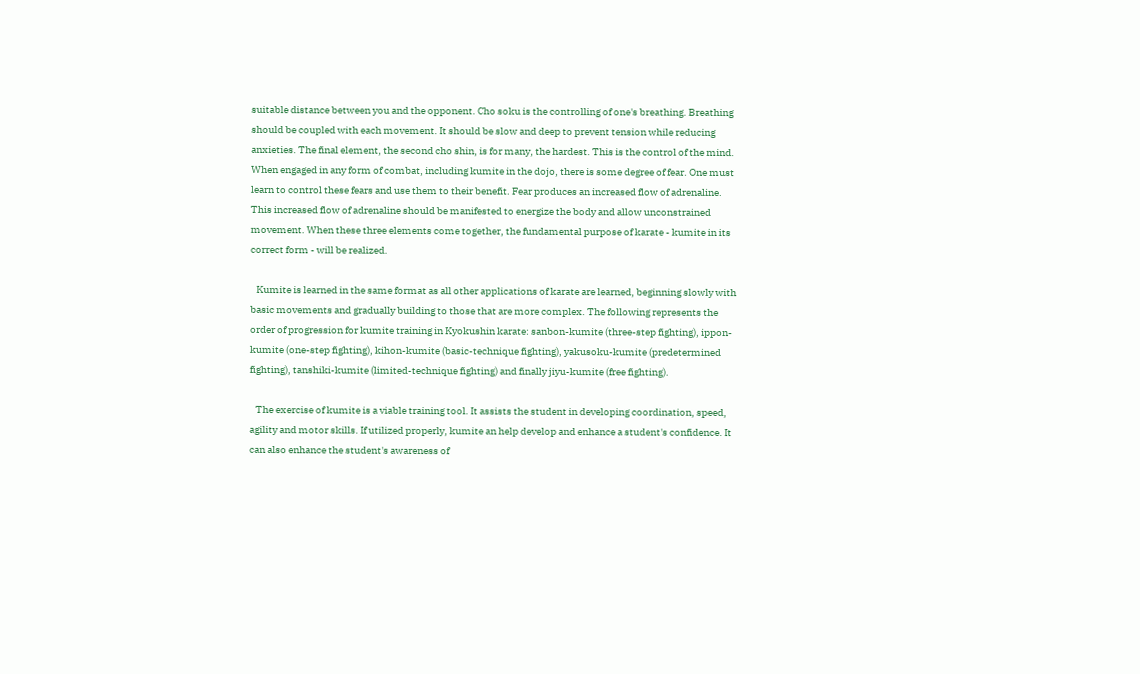suitable distance between you and the opponent. Cho soku is the controlling of one's breathing. Breathing should be coupled with each movement. It should be slow and deep to prevent tension while reducing anxieties. The final element, the second cho shin, is for many, the hardest. This is the control of the mind. When engaged in any form of combat, including kumite in the dojo, there is some degree of fear. One must learn to control these fears and use them to their benefit. Fear produces an increased flow of adrenaline. This increased flow of adrenaline should be manifested to energize the body and allow unconstrained movement. When these three elements come together, the fundamental purpose of karate - kumite in its correct form - will be realized.

   Kumite is learned in the same format as all other applications of karate are learned, beginning slowly with basic movements and gradually building to those that are more complex. The following represents the order of progression for kumite training in Kyokushin karate: sanbon-kumite (three-step fighting), ippon-kumite (one-step fighting), kihon-kumite (basic-technique fighting), yakusoku-kumite (predetermined fighting), tanshiki-kumite (limited-technique fighting) and finally jiyu-kumite (free fighting).

   The exercise of kumite is a viable training tool. It assists the student in developing coordination, speed, agility and motor skills. If utilized properly, kumite an help develop and enhance a student's confidence. It can also enhance the student's awareness of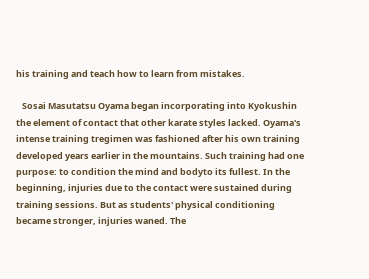his training and teach how to learn from mistakes.

   Sosai Masutatsu Oyama began incorporating into Kyokushin the element of contact that other karate styles lacked. Oyama's intense training tregimen was fashioned after his own training developed years earlier in the mountains. Such training had one purpose: to condition the mind and bodyto its fullest. In the beginning, injuries due to the contact were sustained during training sessions. But as students' physical conditioning became stronger, injuries waned. The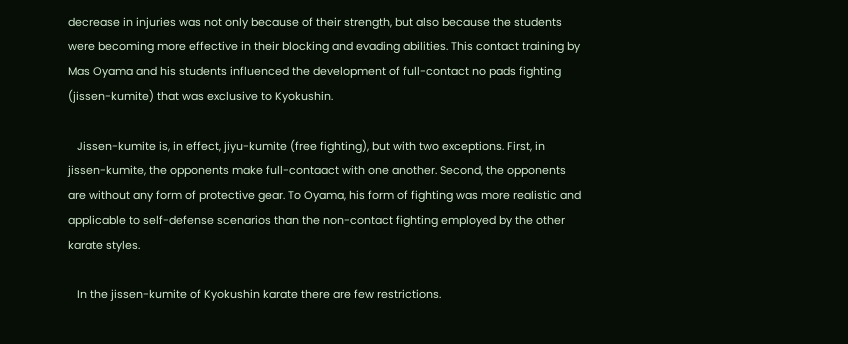decrease in injuries was not only because of their strength, but also because the students were becoming more effective in their blocking and evading abilities. This contact training by Mas Oyama and his students influenced the development of full-contact no pads fighting (jissen-kumite) that was exclusive to Kyokushin.

   Jissen-kumite is, in effect, jiyu-kumite (free fighting), but with two exceptions. First, in jissen-kumite, the opponents make full-contaact with one another. Second, the opponents are without any form of protective gear. To Oyama, his form of fighting was more realistic and applicable to self-defense scenarios than the non-contact fighting employed by the other karate styles.

   In the jissen-kumite of Kyokushin karate there are few restrictions.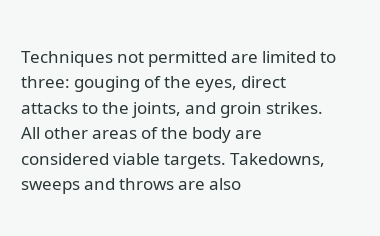Techniques not permitted are limited to three: gouging of the eyes, direct attacks to the joints, and groin strikes. All other areas of the body are considered viable targets. Takedowns, sweeps and throws are also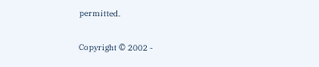permitted.

Copyright © 2002 -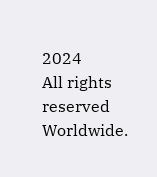2024
All rights reserved Worldwide.